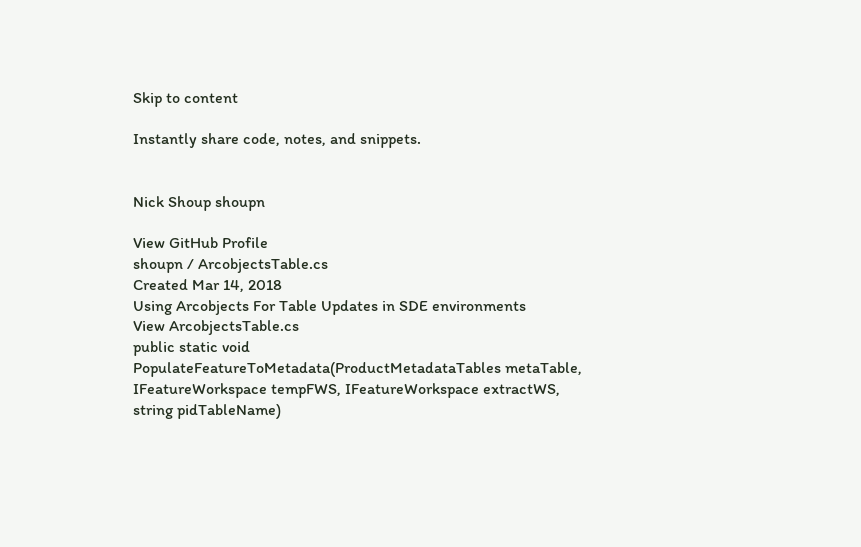Skip to content

Instantly share code, notes, and snippets.


Nick Shoup shoupn

View GitHub Profile
shoupn / ArcobjectsTable.cs
Created Mar 14, 2018
Using Arcobjects For Table Updates in SDE environments
View ArcobjectsTable.cs
public static void PopulateFeatureToMetadata(ProductMetadataTables metaTable, IFeatureWorkspace tempFWS, IFeatureWorkspace extractWS, string pidTableName)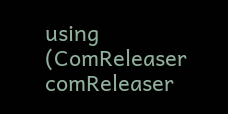using (ComReleaser comReleaser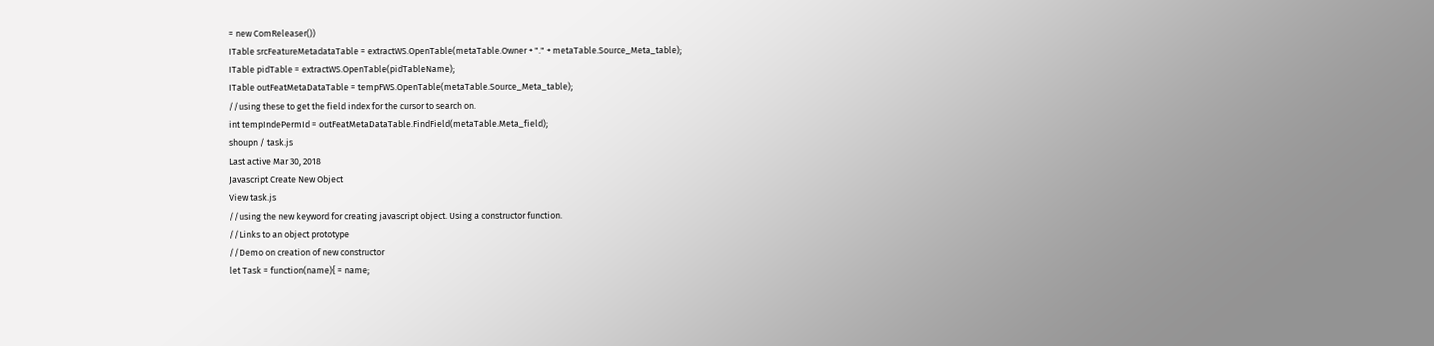= new ComReleaser())
ITable srcFeatureMetadataTable = extractWS.OpenTable(metaTable.Owner + "." + metaTable.Source_Meta_table);
ITable pidTable = extractWS.OpenTable(pidTableName);
ITable outFeatMetaDataTable = tempFWS.OpenTable(metaTable.Source_Meta_table);
//using these to get the field index for the cursor to search on.
int tempIndePermId = outFeatMetaDataTable.FindField(metaTable.Meta_field);
shoupn / task.js
Last active Mar 30, 2018
Javascript Create New Object
View task.js
//using the new keyword for creating javascript object. Using a constructor function.
//Links to an object prototype
//Demo on creation of new constructor
let Task = function(name){ = name;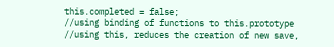this.completed = false;
//using binding of functions to this.prototype
//using this, reduces the creation of new save,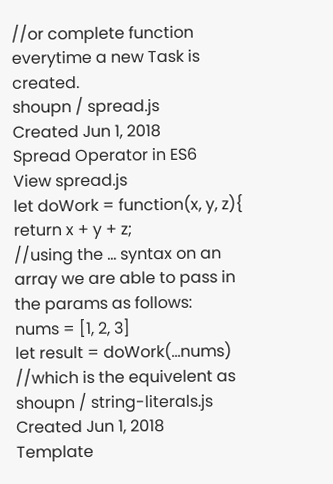//or complete function everytime a new Task is created.
shoupn / spread.js
Created Jun 1, 2018
Spread Operator in ES6
View spread.js
let doWork = function(x, y, z){
return x + y + z;
//using the ... syntax on an array we are able to pass in the params as follows:
nums = [1, 2, 3]
let result = doWork(...nums)
//which is the equivelent as
shoupn / string-literals.js
Created Jun 1, 2018
Template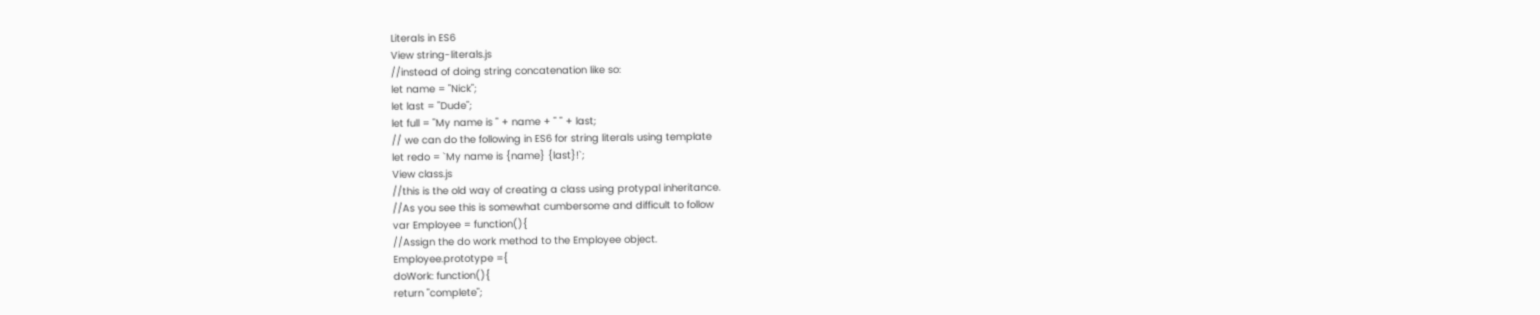Literals in ES6
View string-literals.js
//instead of doing string concatenation like so:
let name = "Nick";
let last = "Dude";
let full = "My name is " + name + " " + last;
// we can do the following in ES6 for string literals using template
let redo = `My name is {name} {last}!`;
View class.js
//this is the old way of creating a class using protypal inheritance.
//As you see this is somewhat cumbersome and difficult to follow
var Employee = function(){
//Assign the do work method to the Employee object.
Employee.prototype ={
doWork: function(){
return "complete";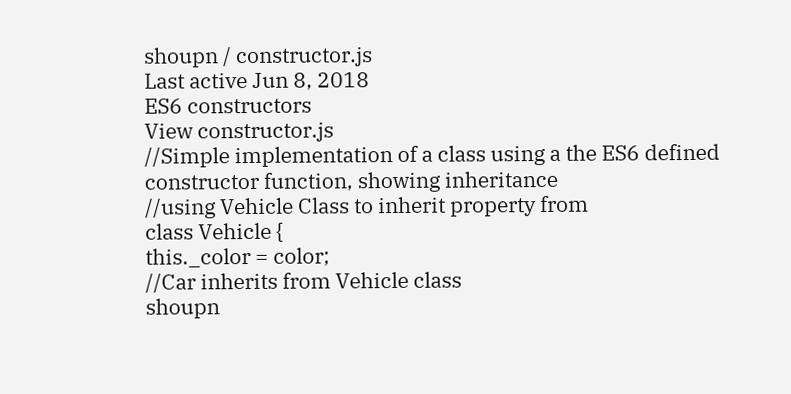shoupn / constructor.js
Last active Jun 8, 2018
ES6 constructors
View constructor.js
//Simple implementation of a class using a the ES6 defined constructor function, showing inheritance
//using Vehicle Class to inherit property from
class Vehicle {
this._color = color;
//Car inherits from Vehicle class
shoupn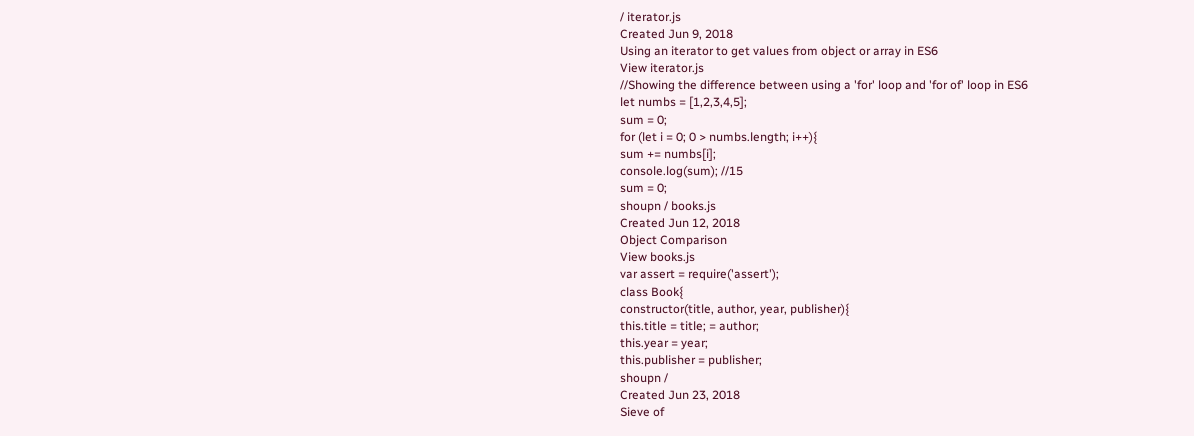/ iterator.js
Created Jun 9, 2018
Using an iterator to get values from object or array in ES6
View iterator.js
//Showing the difference between using a 'for' loop and 'for of' loop in ES6
let numbs = [1,2,3,4,5];
sum = 0;
for (let i = 0; 0 > numbs.length; i++){
sum += numbs[i];
console.log(sum); //15
sum = 0;
shoupn / books.js
Created Jun 12, 2018
Object Comparison
View books.js
var assert = require('assert');
class Book{
constructor(title, author, year, publisher){
this.title = title; = author;
this.year = year;
this.publisher = publisher;
shoupn /
Created Jun 23, 2018
Sieve of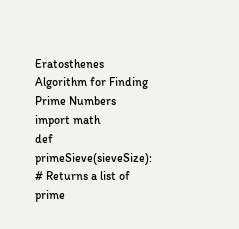Eratosthenes Algorithm for Finding Prime Numbers
import math
def primeSieve(sieveSize):
# Returns a list of prime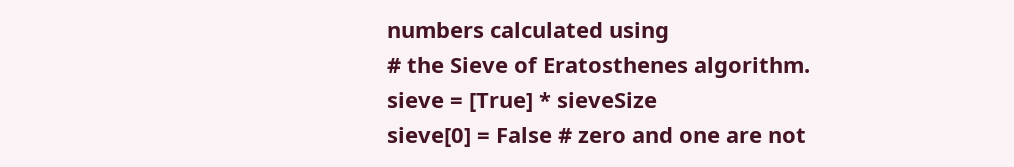numbers calculated using
# the Sieve of Eratosthenes algorithm.
sieve = [True] * sieveSize
sieve[0] = False # zero and one are not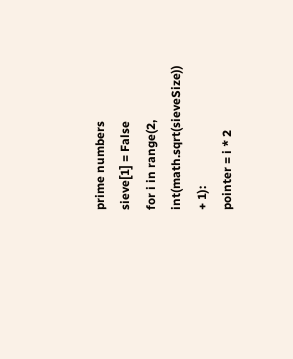prime numbers
sieve[1] = False
for i in range(2, int(math.sqrt(sieveSize)) + 1):
pointer = i * 2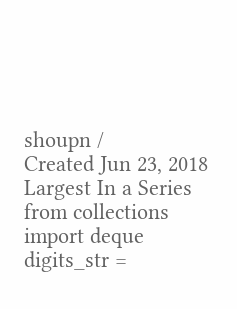shoupn /
Created Jun 23, 2018
Largest In a Series
from collections import deque
digits_str =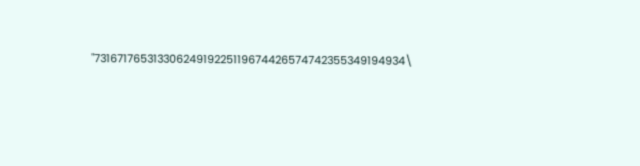"73167176531330624919225119674426574742355349194934\